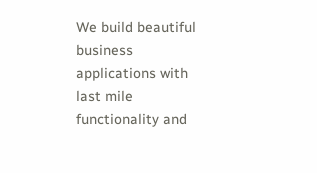We build beautiful business applications with last mile functionality and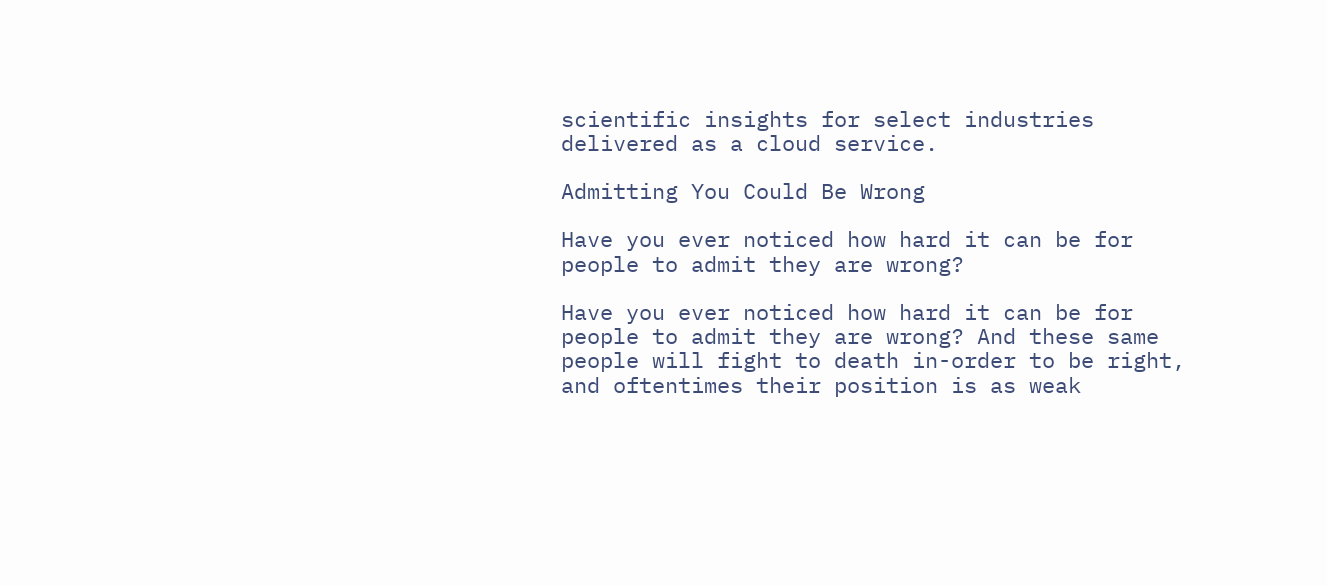scientific insights for select industries delivered as a cloud service.

Admitting You Could Be Wrong

Have you ever noticed how hard it can be for people to admit they are wrong?

Have you ever noticed how hard it can be for people to admit they are wrong? And these same people will fight to death in-order to be right, and oftentimes their position is as weak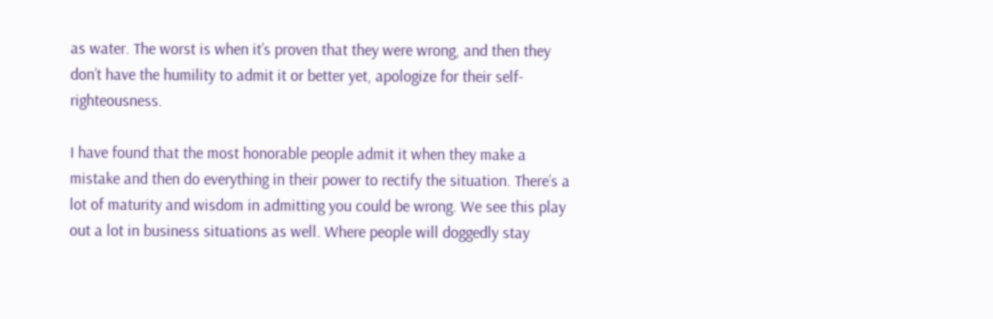as water. The worst is when it’s proven that they were wrong, and then they don’t have the humility to admit it or better yet, apologize for their self-righteousness.

I have found that the most honorable people admit it when they make a mistake and then do everything in their power to rectify the situation. There’s a lot of maturity and wisdom in admitting you could be wrong. We see this play out a lot in business situations as well. Where people will doggedly stay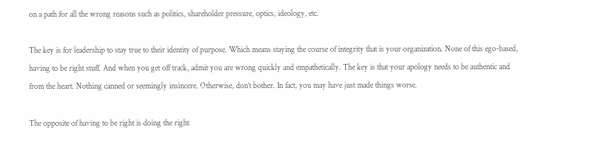on a path for all the wrong reasons such as politics, shareholder pressure, optics, ideology, etc.

The key is for leadership to stay true to their identity of purpose. Which means staying the course of integrity that is your organization. None of this ego-based, having to be right stuff. And when you get off track, admit you are wrong quickly and empathetically. The key is that your apology needs to be authentic and from the heart. Nothing canned or seemingly insincere. Otherwise, don’t bother. In fact, you may have just made things worse.

The opposite of having to be right is doing the right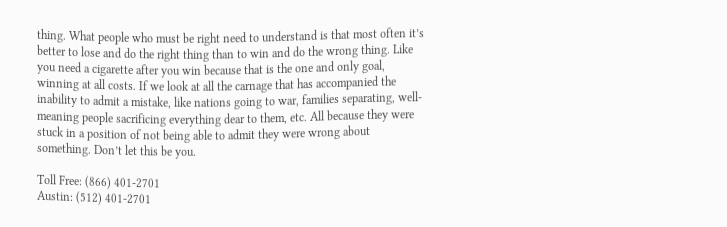thing. What people who must be right need to understand is that most often it’s better to lose and do the right thing than to win and do the wrong thing. Like you need a cigarette after you win because that is the one and only goal, winning at all costs. If we look at all the carnage that has accompanied the inability to admit a mistake, like nations going to war, families separating, well-meaning people sacrificing everything dear to them, etc. All because they were stuck in a position of not being able to admit they were wrong about something. Don’t let this be you.

Toll Free: (866) 401-2701
Austin: (512) 401-2701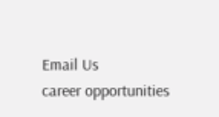Email Us
career opportunities